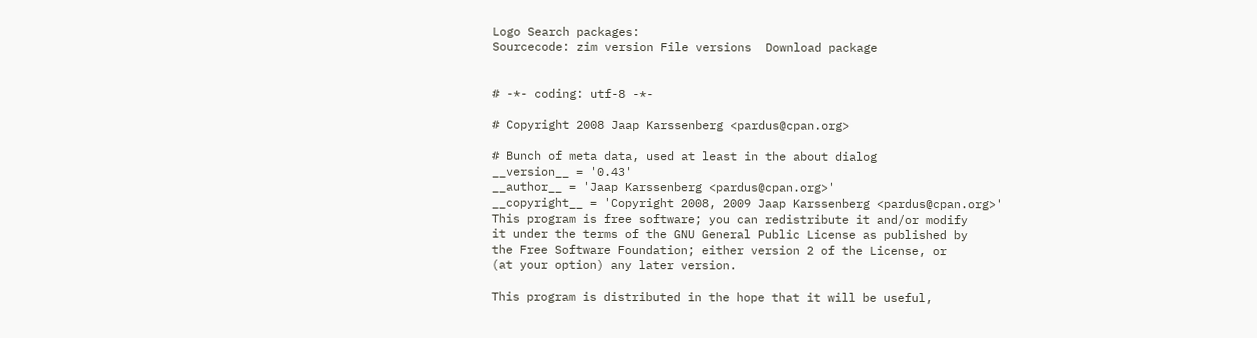Logo Search packages:
Sourcecode: zim version File versions  Download package


# -*- coding: utf-8 -*-

# Copyright 2008 Jaap Karssenberg <pardus@cpan.org>

# Bunch of meta data, used at least in the about dialog
__version__ = '0.43'
__author__ = 'Jaap Karssenberg <pardus@cpan.org>'
__copyright__ = 'Copyright 2008, 2009 Jaap Karssenberg <pardus@cpan.org>'
This program is free software; you can redistribute it and/or modify
it under the terms of the GNU General Public License as published by
the Free Software Foundation; either version 2 of the License, or
(at your option) any later version.

This program is distributed in the hope that it will be useful,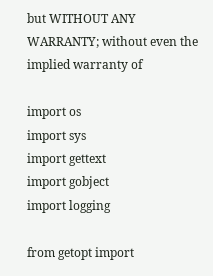but WITHOUT ANY WARRANTY; without even the implied warranty of

import os
import sys
import gettext
import gobject
import logging

from getopt import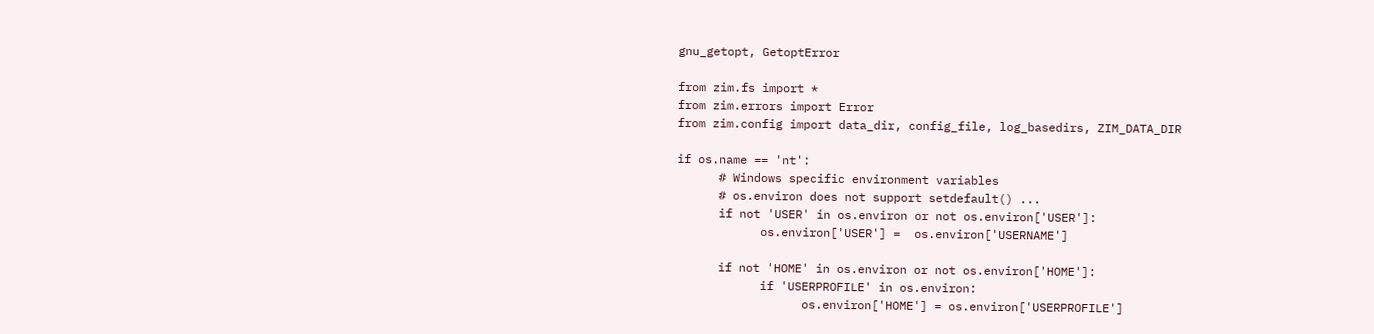gnu_getopt, GetoptError

from zim.fs import *
from zim.errors import Error
from zim.config import data_dir, config_file, log_basedirs, ZIM_DATA_DIR

if os.name == 'nt':
      # Windows specific environment variables
      # os.environ does not support setdefault() ...
      if not 'USER' in os.environ or not os.environ['USER']:
            os.environ['USER'] =  os.environ['USERNAME']

      if not 'HOME' in os.environ or not os.environ['HOME']:
            if 'USERPROFILE' in os.environ:
                  os.environ['HOME'] = os.environ['USERPROFILE']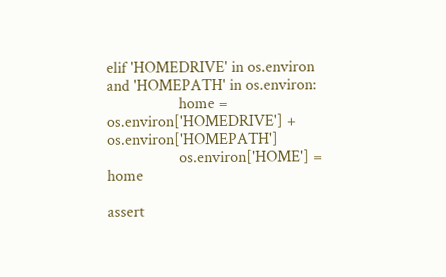elif 'HOMEDRIVE' in os.environ and 'HOMEPATH' in os.environ:
                  home = os.environ['HOMEDRIVE'] + os.environ['HOMEPATH']
                  os.environ['HOME'] = home

assert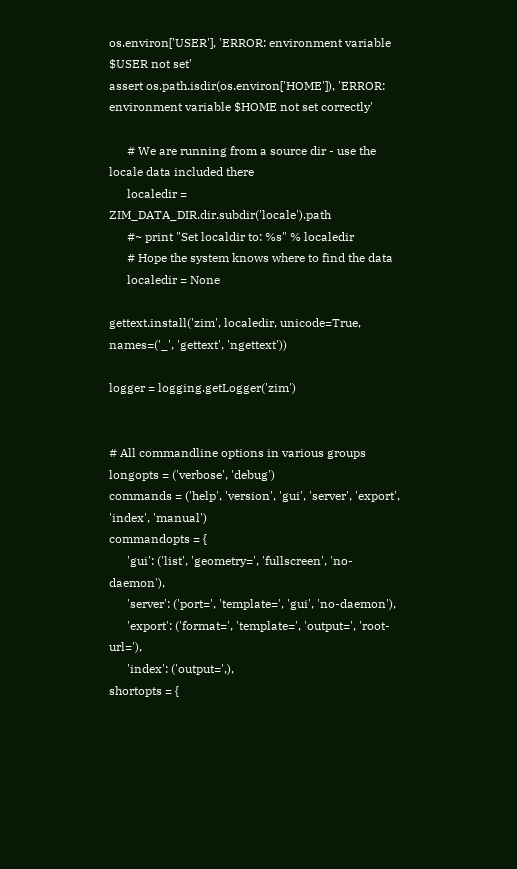os.environ['USER'], 'ERROR: environment variable $USER not set'
assert os.path.isdir(os.environ['HOME']), 'ERROR: environment variable $HOME not set correctly'

      # We are running from a source dir - use the locale data included there
      localedir = ZIM_DATA_DIR.dir.subdir('locale').path
      #~ print "Set localdir to: %s" % localedir
      # Hope the system knows where to find the data
      localedir = None

gettext.install('zim', localedir, unicode=True, names=('_', 'gettext', 'ngettext'))

logger = logging.getLogger('zim')


# All commandline options in various groups
longopts = ('verbose', 'debug')
commands = ('help', 'version', 'gui', 'server', 'export', 'index', 'manual')
commandopts = {
      'gui': ('list', 'geometry=', 'fullscreen', 'no-daemon'),
      'server': ('port=', 'template=', 'gui', 'no-daemon'),
      'export': ('format=', 'template=', 'output=', 'root-url='),
      'index': ('output=',),
shortopts = {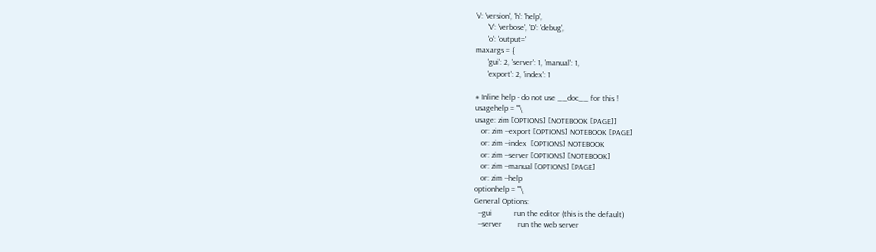'v': 'version', 'h': 'help',
      'V': 'verbose', 'D': 'debug',
      'o': 'output='
maxargs = {
      'gui': 2, 'server': 1, 'manual': 1,
      'export': 2, 'index': 1

# Inline help - do not use __doc__ for this !
usagehelp = '''\
usage: zim [OPTIONS] [NOTEBOOK [PAGE]]
   or: zim --export [OPTIONS] NOTEBOOK [PAGE]
   or: zim --index  [OPTIONS] NOTEBOOK
   or: zim --server [OPTIONS] [NOTEBOOK]
   or: zim --manual [OPTIONS] [PAGE]
   or: zim --help
optionhelp = '''\
General Options:
  --gui           run the editor (this is the default)
  --server        run the web server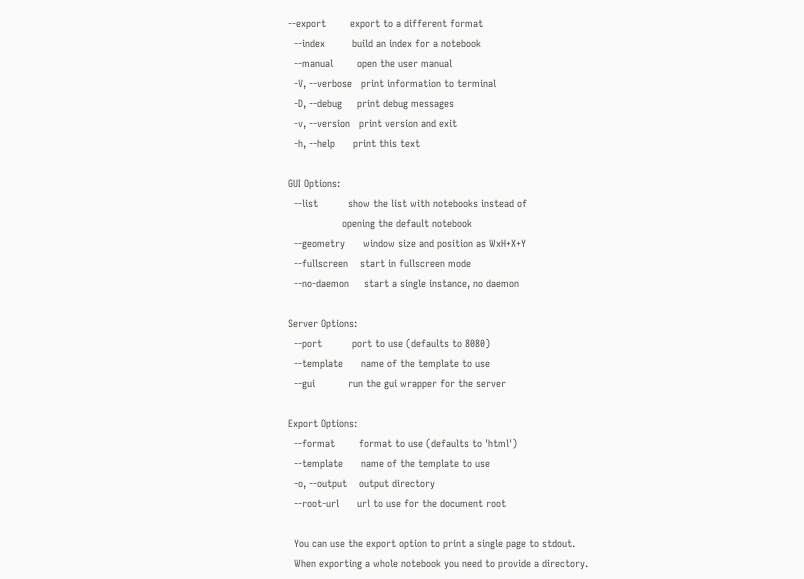--export        export to a different format
  --index         build an index for a notebook
  --manual        open the user manual
  -V, --verbose   print information to terminal
  -D, --debug     print debug messages
  -v, --version   print version and exit
  -h, --help      print this text

GUI Options:
  --list          show the list with notebooks instead of
                  opening the default notebook
  --geometry      window size and position as WxH+X+Y
  --fullscreen    start in fullscreen mode
  --no-daemon     start a single instance, no daemon

Server Options:
  --port          port to use (defaults to 8080)
  --template      name of the template to use
  --gui           run the gui wrapper for the server

Export Options:
  --format        format to use (defaults to 'html')
  --template      name of the template to use
  -o, --output    output directory
  --root-url      url to use for the document root

  You can use the export option to print a single page to stdout.
  When exporting a whole notebook you need to provide a directory.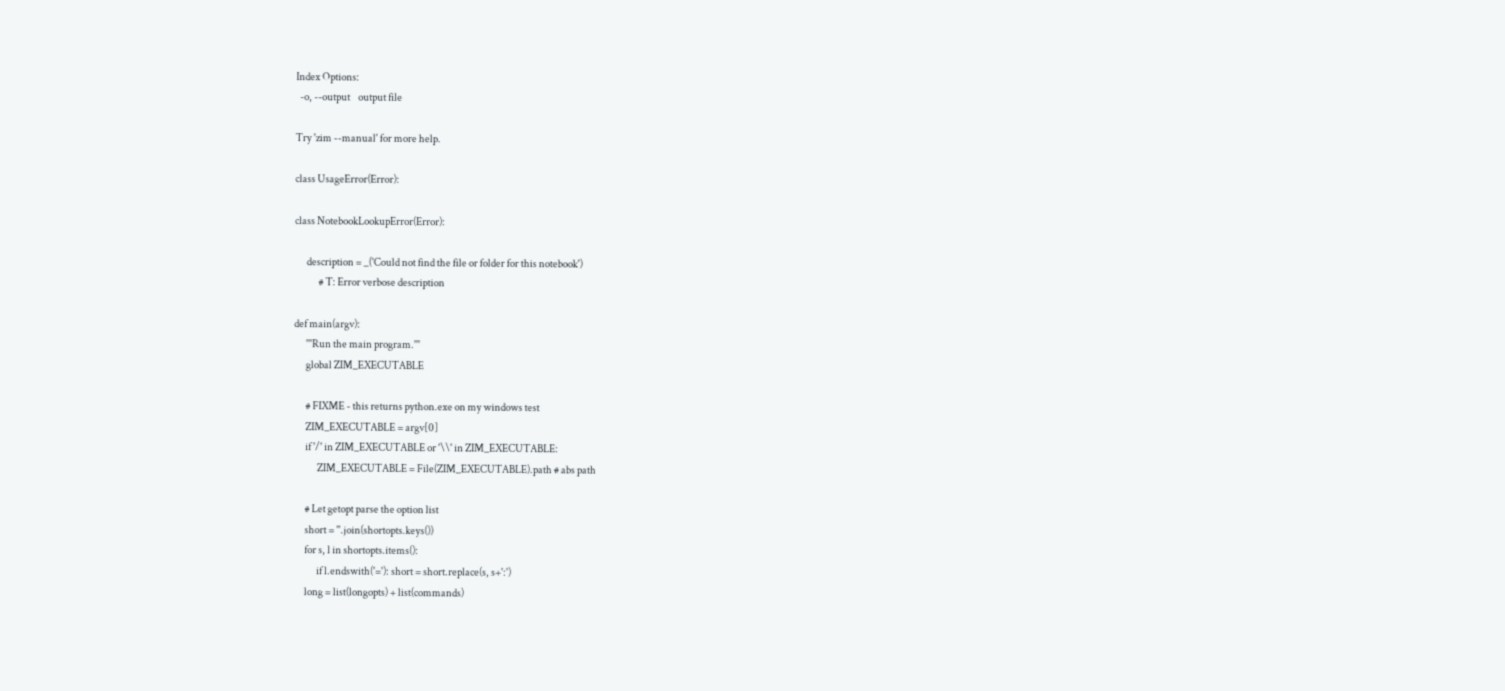Index Options:
  -o, --output    output file

Try 'zim --manual' for more help.

class UsageError(Error):

class NotebookLookupError(Error):

      description = _('Could not find the file or folder for this notebook')
            # T: Error verbose description

def main(argv):
      '''Run the main program.'''
      global ZIM_EXECUTABLE

      # FIXME - this returns python.exe on my windows test
      ZIM_EXECUTABLE = argv[0]
      if '/' in ZIM_EXECUTABLE or '\\' in ZIM_EXECUTABLE:
            ZIM_EXECUTABLE = File(ZIM_EXECUTABLE).path # abs path

      # Let getopt parse the option list
      short = ''.join(shortopts.keys())
      for s, l in shortopts.items():
            if l.endswith('='): short = short.replace(s, s+':')
      long = list(longopts) + list(commands)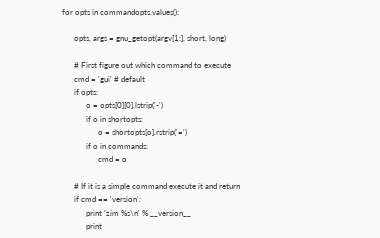for opts in commandopts.values():

      opts, args = gnu_getopt(argv[1:], short, long)

      # First figure out which command to execute
      cmd = 'gui' # default
      if opts:
            o = opts[0][0].lstrip('-')
            if o in shortopts:
                  o = shortopts[o].rstrip('=')
            if o in commands:
                  cmd = o

      # If it is a simple command execute it and return
      if cmd == 'version':
            print 'zim %s\n' % __version__
            print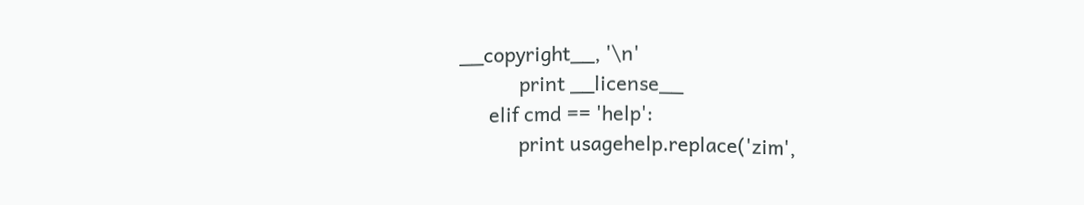__copyright__, '\n'
            print __license__
      elif cmd == 'help':
            print usagehelp.replace('zim',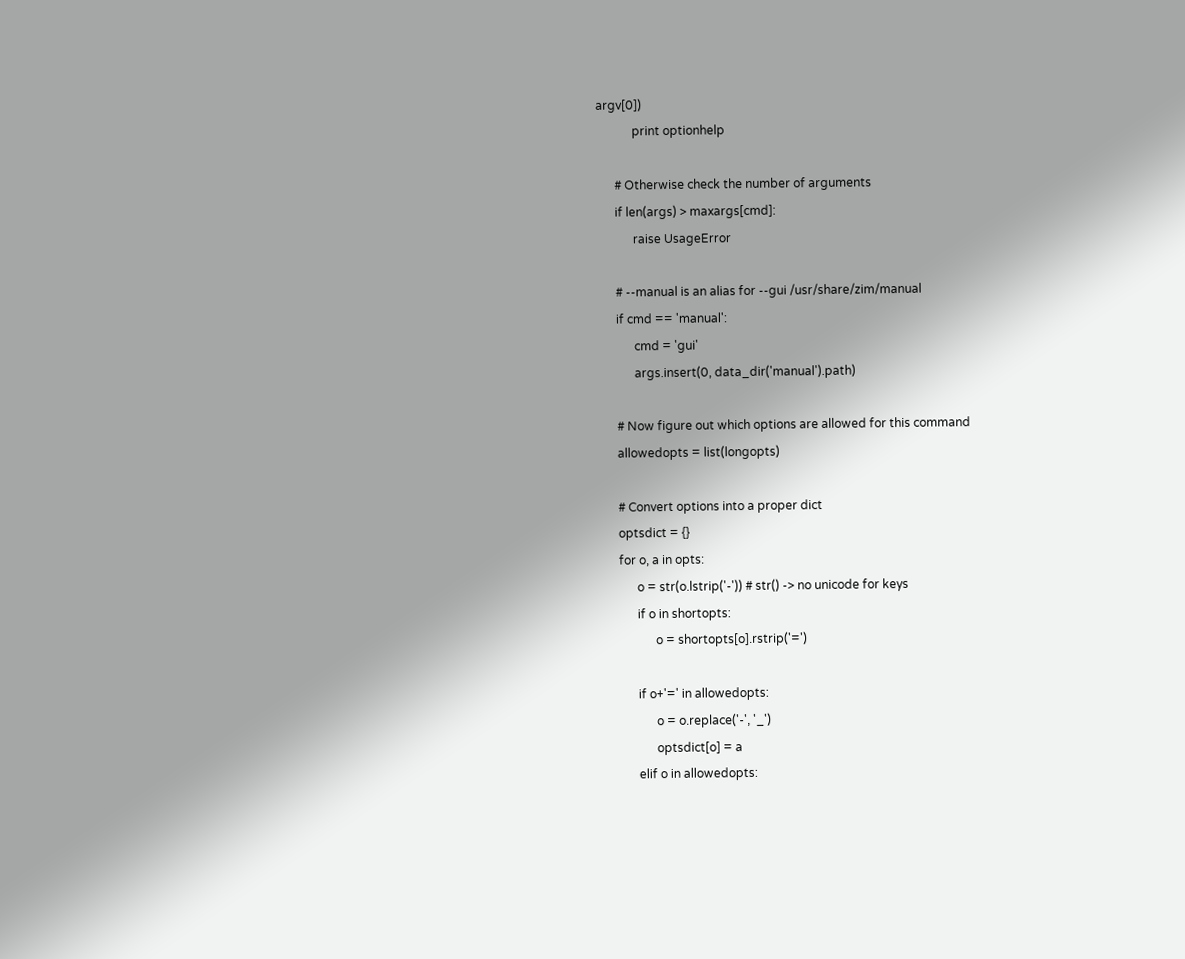argv[0])
            print optionhelp

      # Otherwise check the number of arguments
      if len(args) > maxargs[cmd]:
            raise UsageError

      # --manual is an alias for --gui /usr/share/zim/manual
      if cmd == 'manual':
            cmd = 'gui'
            args.insert(0, data_dir('manual').path)

      # Now figure out which options are allowed for this command
      allowedopts = list(longopts)

      # Convert options into a proper dict
      optsdict = {}
      for o, a in opts:
            o = str(o.lstrip('-')) # str() -> no unicode for keys
            if o in shortopts:
                  o = shortopts[o].rstrip('=')

            if o+'=' in allowedopts:
                  o = o.replace('-', '_')
                  optsdict[o] = a
            elif o in allowedopts: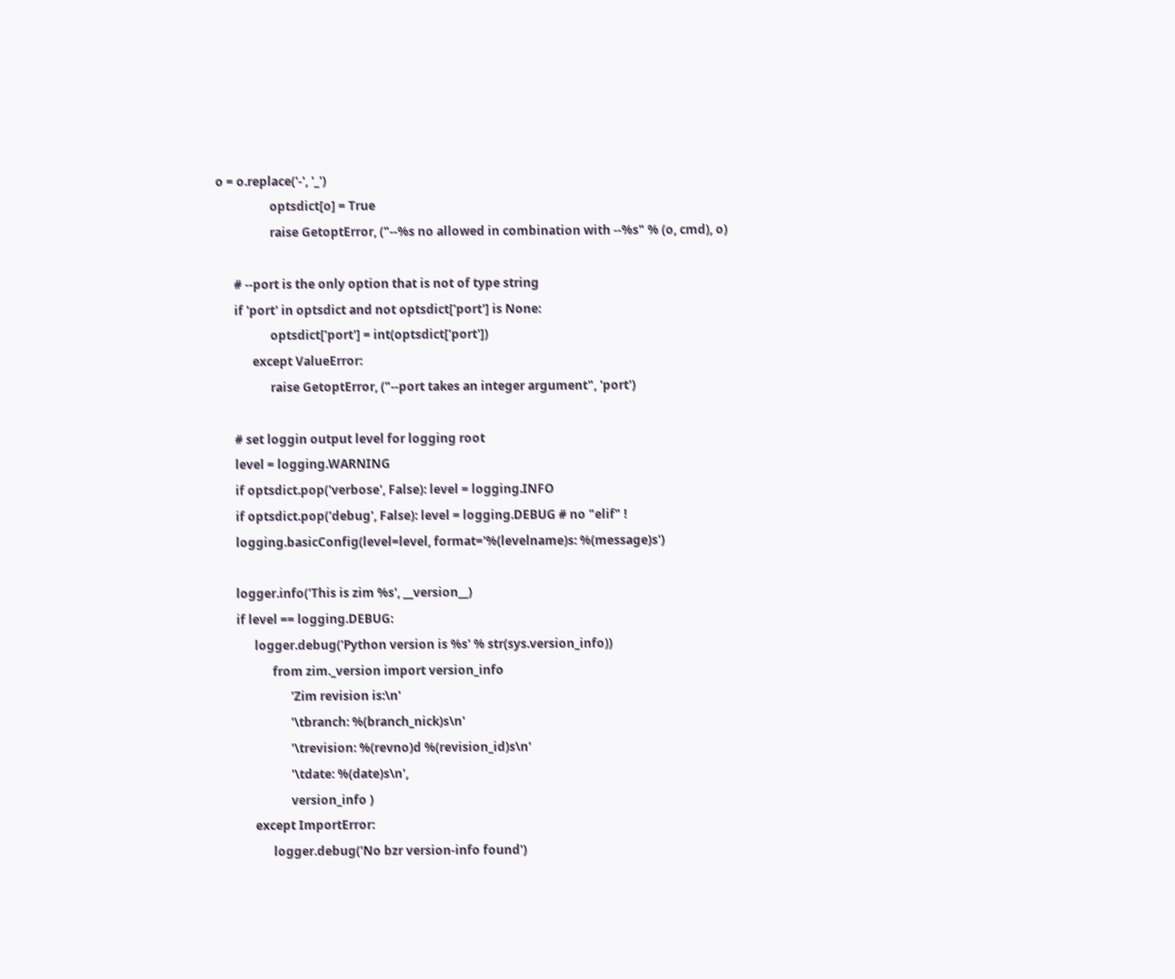o = o.replace('-', '_')
                  optsdict[o] = True
                  raise GetoptError, ("--%s no allowed in combination with --%s" % (o, cmd), o)

      # --port is the only option that is not of type string
      if 'port' in optsdict and not optsdict['port'] is None:
                  optsdict['port'] = int(optsdict['port'])
            except ValueError:
                  raise GetoptError, ("--port takes an integer argument", 'port')

      # set loggin output level for logging root
      level = logging.WARNING
      if optsdict.pop('verbose', False): level = logging.INFO
      if optsdict.pop('debug', False): level = logging.DEBUG # no "elif" !
      logging.basicConfig(level=level, format='%(levelname)s: %(message)s')

      logger.info('This is zim %s', __version__)
      if level == logging.DEBUG:
            logger.debug('Python version is %s' % str(sys.version_info))
                  from zim._version import version_info
                        'Zim revision is:\n'
                        '\tbranch: %(branch_nick)s\n'
                        '\trevision: %(revno)d %(revision_id)s\n'
                        '\tdate: %(date)s\n',
                        version_info )
            except ImportError:
                  logger.debug('No bzr version-info found')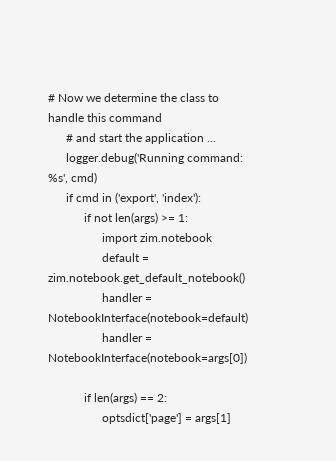# Now we determine the class to handle this command
      # and start the application ...
      logger.debug('Running command: %s', cmd)
      if cmd in ('export', 'index'):
            if not len(args) >= 1:
                  import zim.notebook
                  default = zim.notebook.get_default_notebook()
                  handler = NotebookInterface(notebook=default)
                  handler = NotebookInterface(notebook=args[0])

            if len(args) == 2:
                  optsdict['page'] = args[1]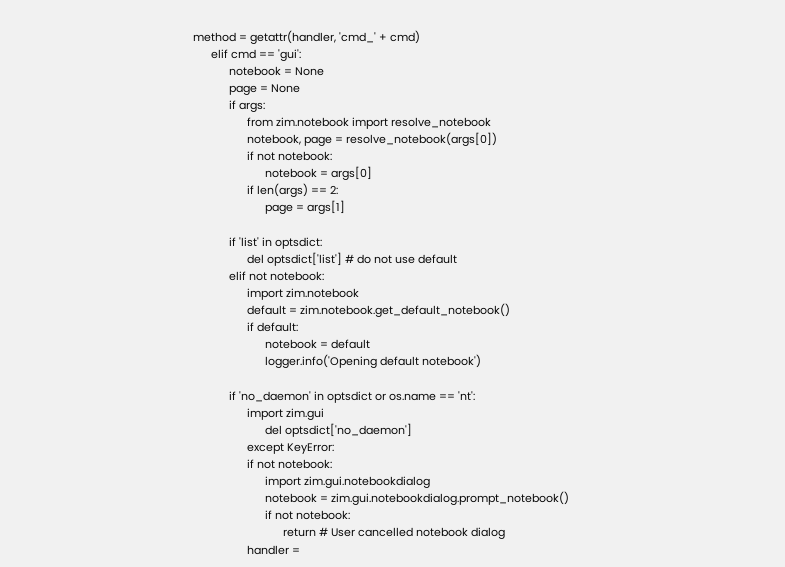method = getattr(handler, 'cmd_' + cmd)
      elif cmd == 'gui':
            notebook = None
            page = None
            if args:
                  from zim.notebook import resolve_notebook
                  notebook, page = resolve_notebook(args[0])
                  if not notebook:
                        notebook = args[0]
                  if len(args) == 2:
                        page = args[1]

            if 'list' in optsdict:
                  del optsdict['list'] # do not use default
            elif not notebook:
                  import zim.notebook
                  default = zim.notebook.get_default_notebook()
                  if default:
                        notebook = default
                        logger.info('Opening default notebook')

            if 'no_daemon' in optsdict or os.name == 'nt':
                  import zim.gui
                        del optsdict['no_daemon']
                  except KeyError:
                  if not notebook:
                        import zim.gui.notebookdialog
                        notebook = zim.gui.notebookdialog.prompt_notebook()
                        if not notebook:
                              return # User cancelled notebook dialog
                  handler =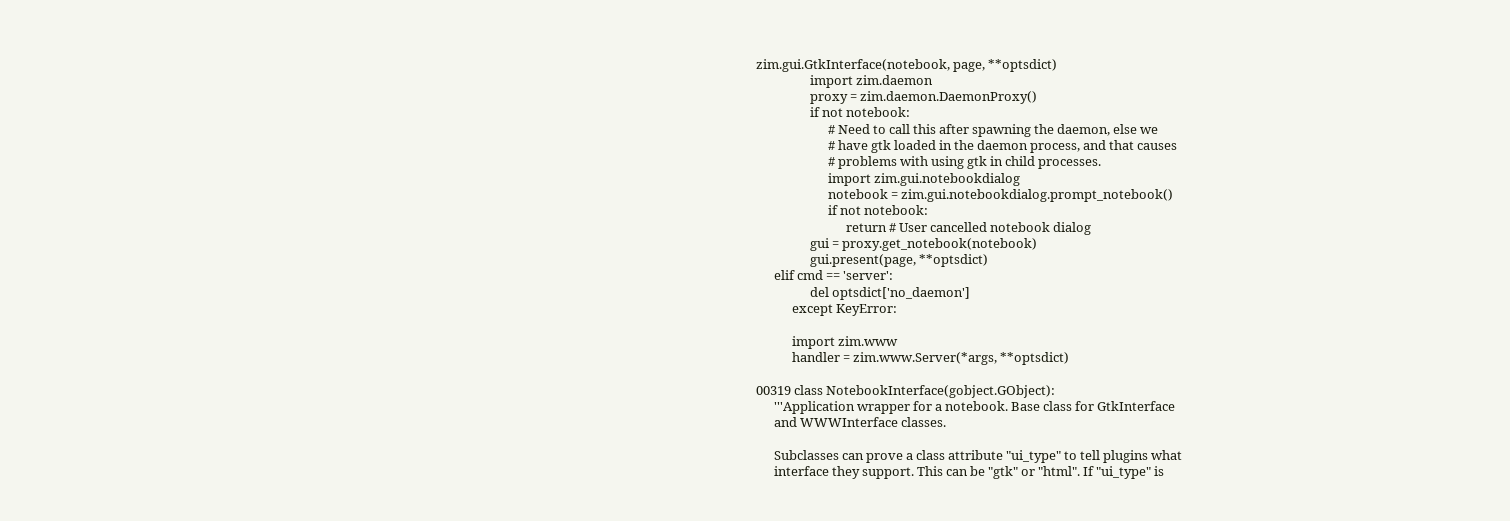zim.gui.GtkInterface(notebook, page, **optsdict)
                  import zim.daemon
                  proxy = zim.daemon.DaemonProxy()
                  if not notebook:
                        # Need to call this after spawning the daemon, else we
                        # have gtk loaded in the daemon process, and that causes
                        # problems with using gtk in child processes.
                        import zim.gui.notebookdialog
                        notebook = zim.gui.notebookdialog.prompt_notebook()
                        if not notebook:
                              return # User cancelled notebook dialog
                  gui = proxy.get_notebook(notebook)
                  gui.present(page, **optsdict)
      elif cmd == 'server':
                  del optsdict['no_daemon']
            except KeyError:

            import zim.www
            handler = zim.www.Server(*args, **optsdict)

00319 class NotebookInterface(gobject.GObject):
      '''Application wrapper for a notebook. Base class for GtkInterface
      and WWWInterface classes.

      Subclasses can prove a class attribute "ui_type" to tell plugins what
      interface they support. This can be "gtk" or "html". If "ui_type" is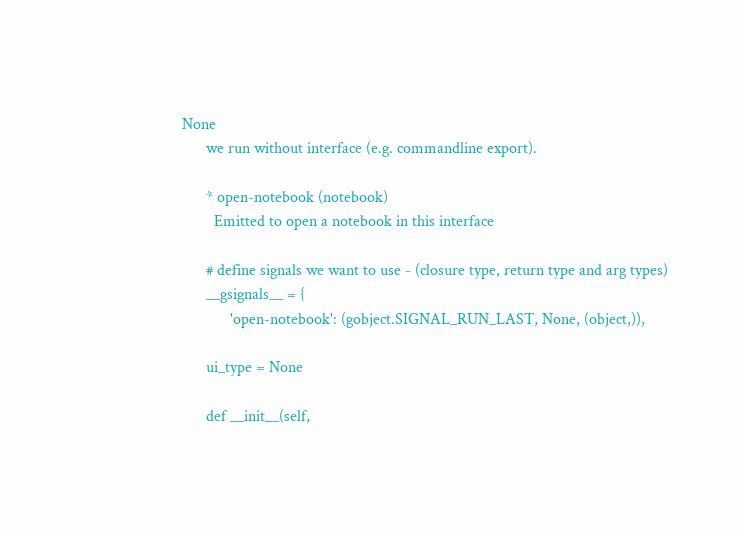None
      we run without interface (e.g. commandline export).

      * open-notebook (notebook)
        Emitted to open a notebook in this interface

      # define signals we want to use - (closure type, return type and arg types)
      __gsignals__ = {
            'open-notebook': (gobject.SIGNAL_RUN_LAST, None, (object,)),

      ui_type = None

      def __init__(self,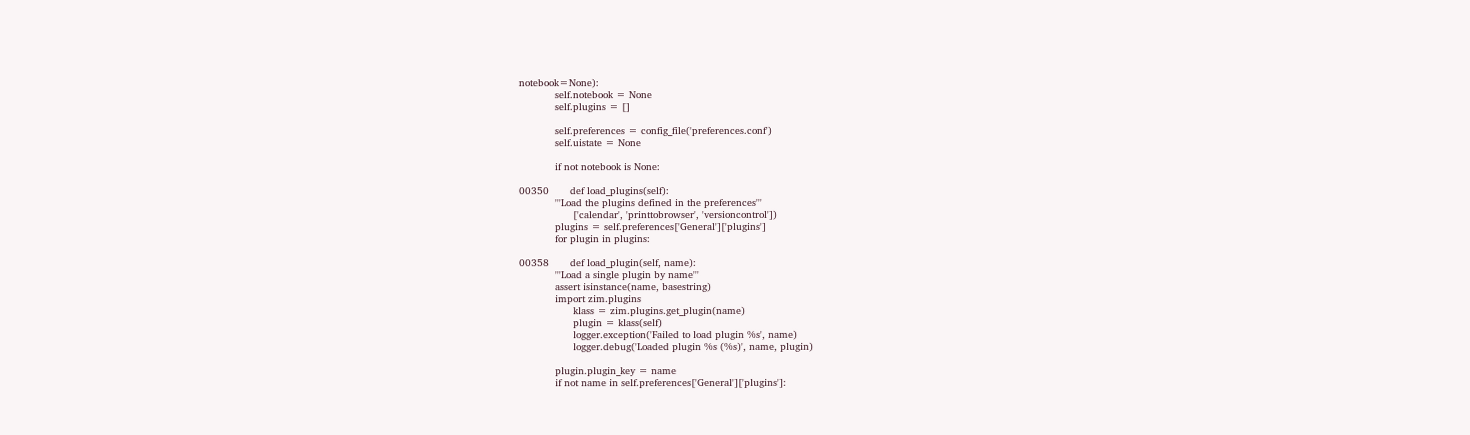notebook=None):
            self.notebook = None
            self.plugins = []

            self.preferences = config_file('preferences.conf')
            self.uistate = None

            if not notebook is None:

00350       def load_plugins(self):
            '''Load the plugins defined in the preferences'''
                  ['calendar', 'printtobrowser', 'versioncontrol'])
            plugins = self.preferences['General']['plugins']
            for plugin in plugins:

00358       def load_plugin(self, name):
            '''Load a single plugin by name'''
            assert isinstance(name, basestring)
            import zim.plugins
                  klass = zim.plugins.get_plugin(name)
                  plugin = klass(self)
                  logger.exception('Failed to load plugin %s', name)
                  logger.debug('Loaded plugin %s (%s)', name, plugin)

            plugin.plugin_key = name
            if not name in self.preferences['General']['plugins']: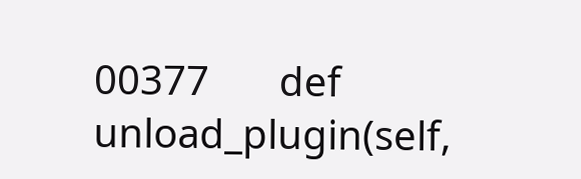00377       def unload_plugin(self,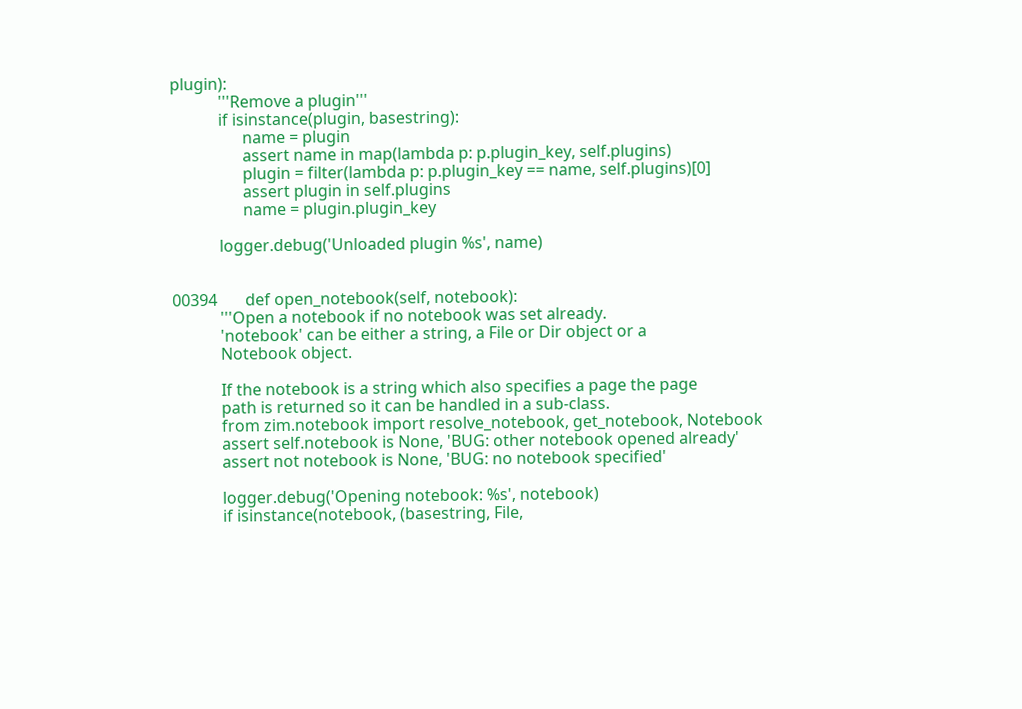plugin):
            '''Remove a plugin'''
            if isinstance(plugin, basestring):
                  name = plugin
                  assert name in map(lambda p: p.plugin_key, self.plugins)
                  plugin = filter(lambda p: p.plugin_key == name, self.plugins)[0]
                  assert plugin in self.plugins
                  name = plugin.plugin_key

            logger.debug('Unloaded plugin %s', name)


00394       def open_notebook(self, notebook):
            '''Open a notebook if no notebook was set already.
            'notebook' can be either a string, a File or Dir object or a
            Notebook object.

            If the notebook is a string which also specifies a page the page
            path is returned so it can be handled in a sub-class.
            from zim.notebook import resolve_notebook, get_notebook, Notebook
            assert self.notebook is None, 'BUG: other notebook opened already'
            assert not notebook is None, 'BUG: no notebook specified'

            logger.debug('Opening notebook: %s', notebook)
            if isinstance(notebook, (basestring, File,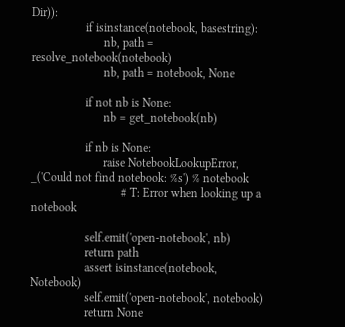Dir)):
                  if isinstance(notebook, basestring):
                        nb, path = resolve_notebook(notebook)
                        nb, path = notebook, None

                  if not nb is None:
                        nb = get_notebook(nb)

                  if nb is None:
                        raise NotebookLookupError, _('Could not find notebook: %s') % notebook
                              # T: Error when looking up a notebook

                  self.emit('open-notebook', nb)
                  return path
                  assert isinstance(notebook, Notebook)
                  self.emit('open-notebook', notebook)
                  return None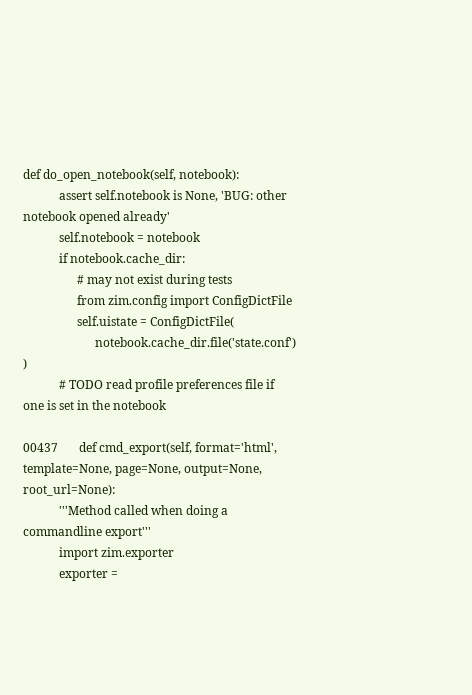def do_open_notebook(self, notebook):
            assert self.notebook is None, 'BUG: other notebook opened already'
            self.notebook = notebook
            if notebook.cache_dir:
                  # may not exist during tests
                  from zim.config import ConfigDictFile
                  self.uistate = ConfigDictFile(
                        notebook.cache_dir.file('state.conf') )
            # TODO read profile preferences file if one is set in the notebook

00437       def cmd_export(self, format='html', template=None, page=None, output=None, root_url=None):
            '''Method called when doing a commandline export'''
            import zim.exporter
            exporter =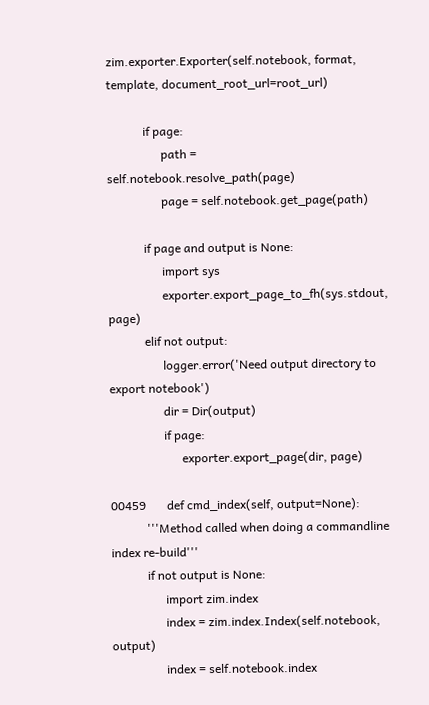zim.exporter.Exporter(self.notebook, format, template, document_root_url=root_url)

            if page:
                  path = self.notebook.resolve_path(page)
                  page = self.notebook.get_page(path)

            if page and output is None:
                  import sys
                  exporter.export_page_to_fh(sys.stdout, page)
            elif not output:
                  logger.error('Need output directory to export notebook')
                  dir = Dir(output)
                  if page:
                        exporter.export_page(dir, page)

00459       def cmd_index(self, output=None):
            '''Method called when doing a commandline index re-build'''
            if not output is None:
                  import zim.index
                  index = zim.index.Index(self.notebook, output)
                  index = self.notebook.index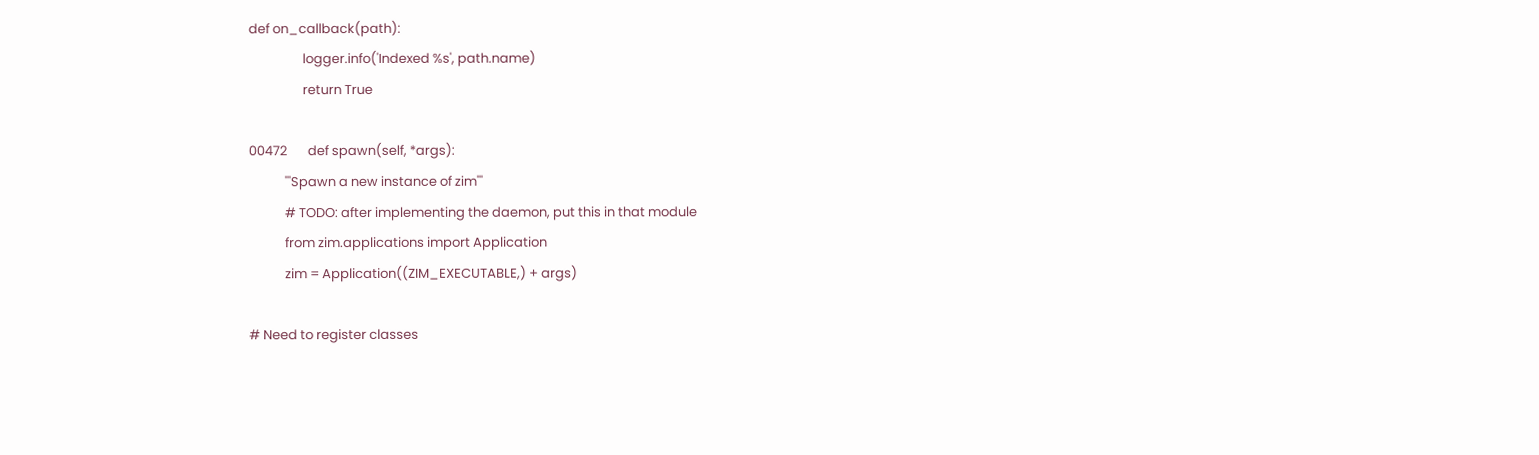def on_callback(path):
                  logger.info('Indexed %s', path.name)
                  return True

00472       def spawn(self, *args):
            '''Spawn a new instance of zim'''
            # TODO: after implementing the daemon, put this in that module
            from zim.applications import Application
            zim = Application((ZIM_EXECUTABLE,) + args)

# Need to register classes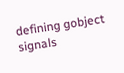defining gobject signals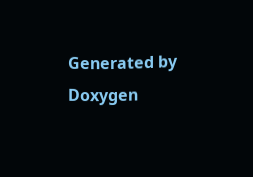Generated by  Doxygen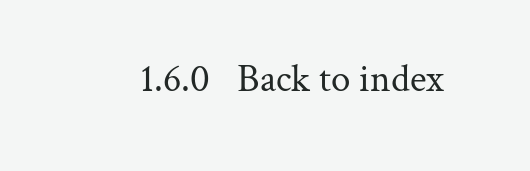1.6.0   Back to index